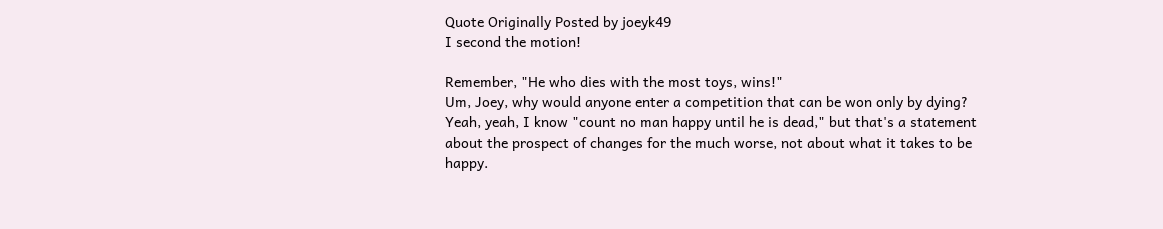Quote Originally Posted by joeyk49
I second the motion!

Remember, "He who dies with the most toys, wins!"
Um, Joey, why would anyone enter a competition that can be won only by dying? Yeah, yeah, I know "count no man happy until he is dead," but that's a statement about the prospect of changes for the much worse, not about what it takes to be happy.